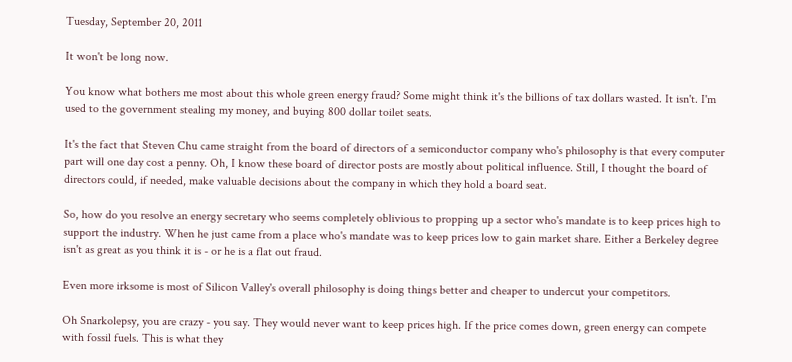Tuesday, September 20, 2011

It won't be long now.

You know what bothers me most about this whole green energy fraud? Some might think it's the billions of tax dollars wasted. It isn't. I'm used to the government stealing my money, and buying 800 dollar toilet seats.

It's the fact that Steven Chu came straight from the board of directors of a semiconductor company who's philosophy is that every computer part will one day cost a penny. Oh, I know these board of director posts are mostly about political influence. Still, I thought the board of directors could, if needed, make valuable decisions about the company in which they hold a board seat.

So, how do you resolve an energy secretary who seems completely oblivious to propping up a sector who's mandate is to keep prices high to support the industry. When he just came from a place who's mandate was to keep prices low to gain market share. Either a Berkeley degree isn't as great as you think it is - or he is a flat out fraud.

Even more irksome is most of Silicon Valley's overall philosophy is doing things better and cheaper to undercut your competitors.

Oh Snarkolepsy, you are crazy - you say. They would never want to keep prices high. If the price comes down, green energy can compete with fossil fuels. This is what they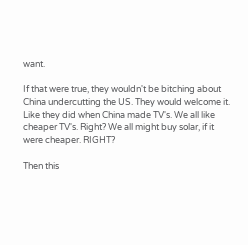want.

If that were true, they wouldn't be bitching about China undercutting the US. They would welcome it. Like they did when China made TV's. We all like cheaper TV's. Right? We all might buy solar, if it were cheaper. RIGHT?

Then this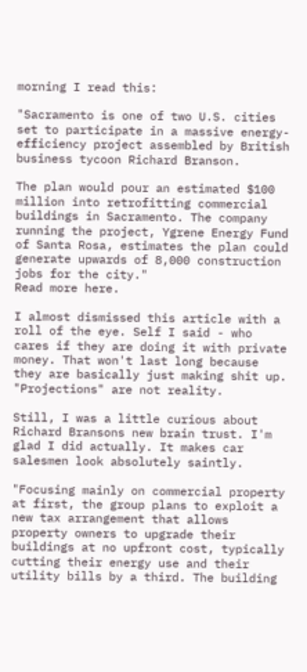morning I read this:

"Sacramento is one of two U.S. cities set to participate in a massive energy-efficiency project assembled by British business tycoon Richard Branson.

The plan would pour an estimated $100 million into retrofitting commercial buildings in Sacramento. The company running the project, Ygrene Energy Fund of Santa Rosa, estimates the plan could generate upwards of 8,000 construction jobs for the city."
Read more here.

I almost dismissed this article with a roll of the eye. Self I said - who cares if they are doing it with private money. That won't last long because they are basically just making shit up. "Projections" are not reality.

Still, I was a little curious about Richard Bransons new brain trust. I'm glad I did actually. It makes car salesmen look absolutely saintly.

"Focusing mainly on commercial property at first, the group plans to exploit a new tax arrangement that allows property owners to upgrade their buildings at no upfront cost, typically cutting their energy use and their utility bills by a third. The building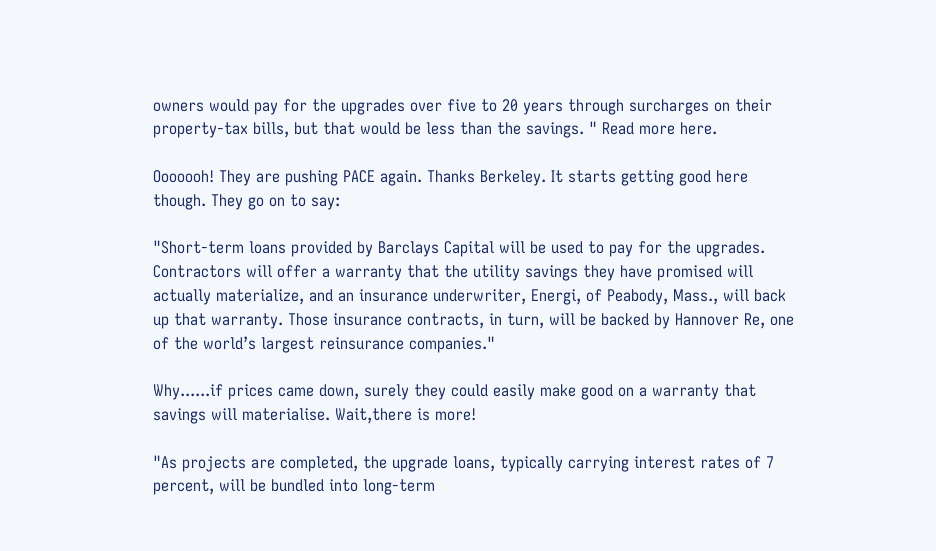owners would pay for the upgrades over five to 20 years through surcharges on their property-tax bills, but that would be less than the savings. " Read more here.

Ooooooh! They are pushing PACE again. Thanks Berkeley. It starts getting good here though. They go on to say:

"Short-term loans provided by Barclays Capital will be used to pay for the upgrades. Contractors will offer a warranty that the utility savings they have promised will actually materialize, and an insurance underwriter, Energi, of Peabody, Mass., will back up that warranty. Those insurance contracts, in turn, will be backed by Hannover Re, one of the world’s largest reinsurance companies."

Why......if prices came down, surely they could easily make good on a warranty that savings will materialise. Wait,there is more!

"As projects are completed, the upgrade loans, typically carrying interest rates of 7 percent, will be bundled into long-term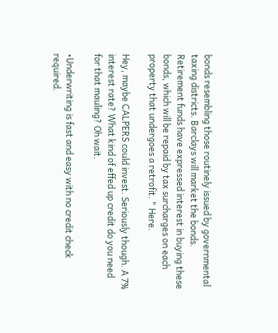bonds resembling those routinely issued by governmental taxing districts. Barclays will market the bonds. Retirement funds have expressed interest in buying these bonds, which will be repaid by tax surcharges on each property that undergoes a retrofit. " Here.

Hey, maybe CALPERS could invest. Seriously though. A 7% interest rate? What kind of effed up credit do you need for that mauling? Oh wait.

•Underwriting is fast and easy with no credit check required.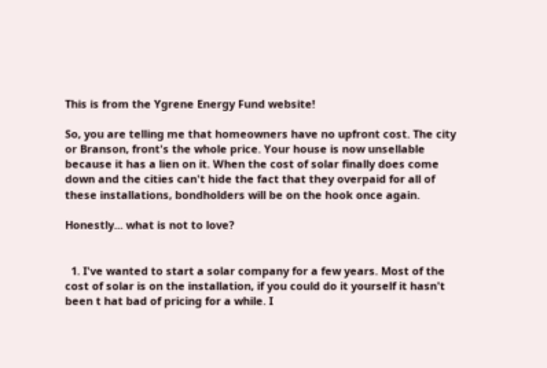This is from the Ygrene Energy Fund website!

So, you are telling me that homeowners have no upfront cost. The city or Branson, front's the whole price. Your house is now unsellable because it has a lien on it. When the cost of solar finally does come down and the cities can't hide the fact that they overpaid for all of these installations, bondholders will be on the hook once again.

Honestly... what is not to love?


  1. I've wanted to start a solar company for a few years. Most of the cost of solar is on the installation, if you could do it yourself it hasn't been t hat bad of pricing for a while. I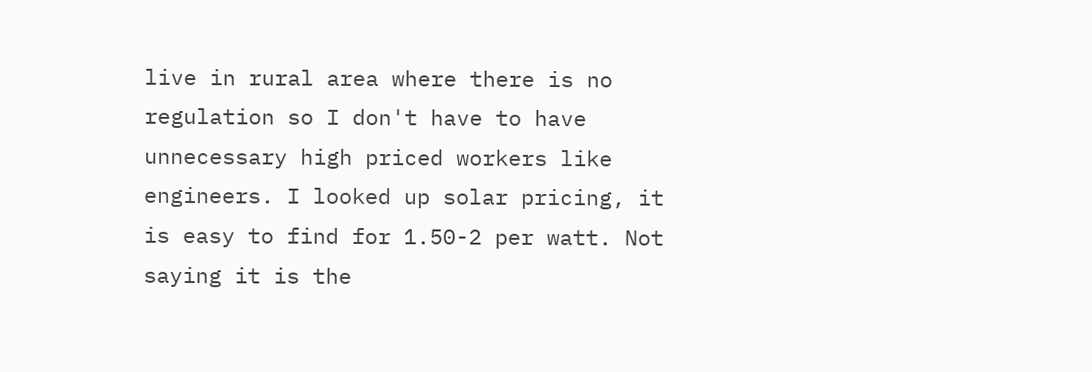live in rural area where there is no regulation so I don't have to have unnecessary high priced workers like engineers. I looked up solar pricing, it is easy to find for 1.50-2 per watt. Not saying it is the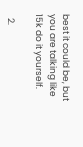best it could be, but you are talking like 15k do it yourself.

  2.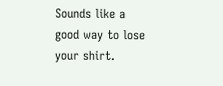Sounds like a good way to lose your shirt.